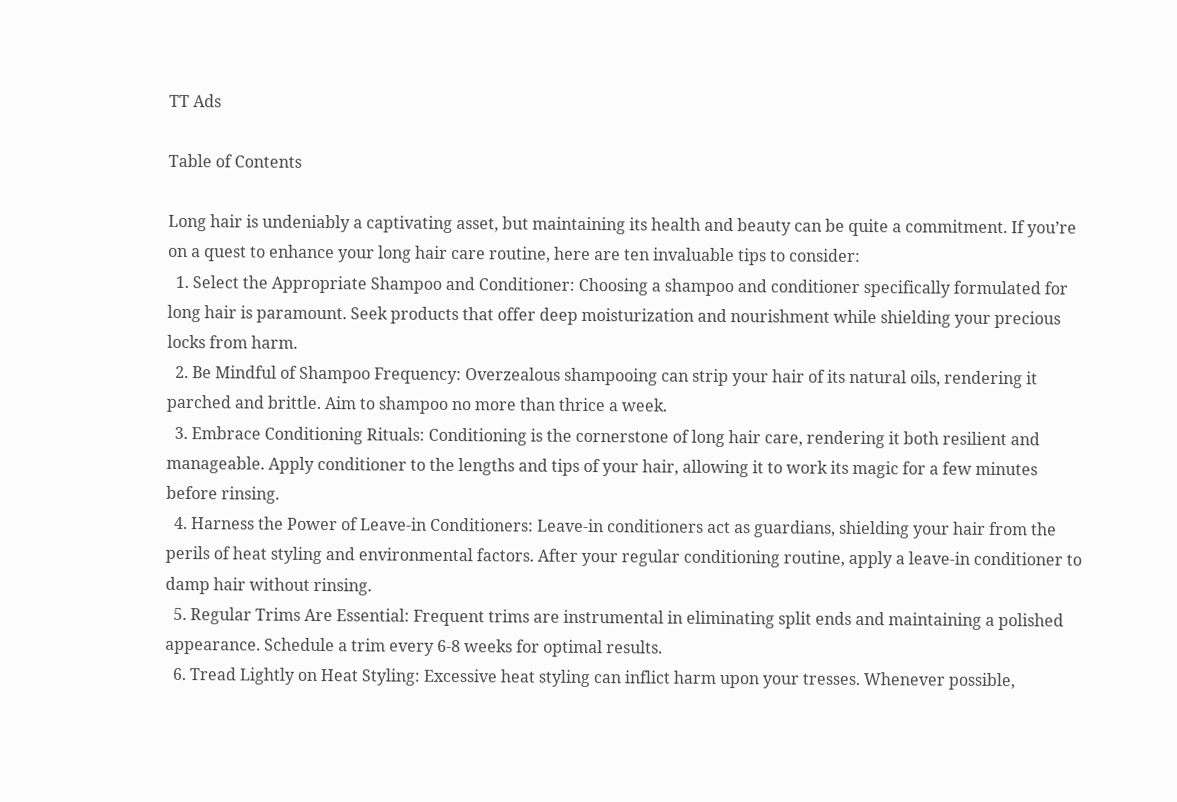TT Ads

Table of Contents

Long hair is undeniably a captivating asset, but maintaining its health and beauty can be quite a commitment. If you’re on a quest to enhance your long hair care routine, here are ten invaluable tips to consider:
  1. Select the Appropriate Shampoo and Conditioner: Choosing a shampoo and conditioner specifically formulated for long hair is paramount. Seek products that offer deep moisturization and nourishment while shielding your precious locks from harm.
  2. Be Mindful of Shampoo Frequency: Overzealous shampooing can strip your hair of its natural oils, rendering it parched and brittle. Aim to shampoo no more than thrice a week.
  3. Embrace Conditioning Rituals: Conditioning is the cornerstone of long hair care, rendering it both resilient and manageable. Apply conditioner to the lengths and tips of your hair, allowing it to work its magic for a few minutes before rinsing.
  4. Harness the Power of Leave-in Conditioners: Leave-in conditioners act as guardians, shielding your hair from the perils of heat styling and environmental factors. After your regular conditioning routine, apply a leave-in conditioner to damp hair without rinsing.
  5. Regular Trims Are Essential: Frequent trims are instrumental in eliminating split ends and maintaining a polished appearance. Schedule a trim every 6-8 weeks for optimal results.
  6. Tread Lightly on Heat Styling: Excessive heat styling can inflict harm upon your tresses. Whenever possible,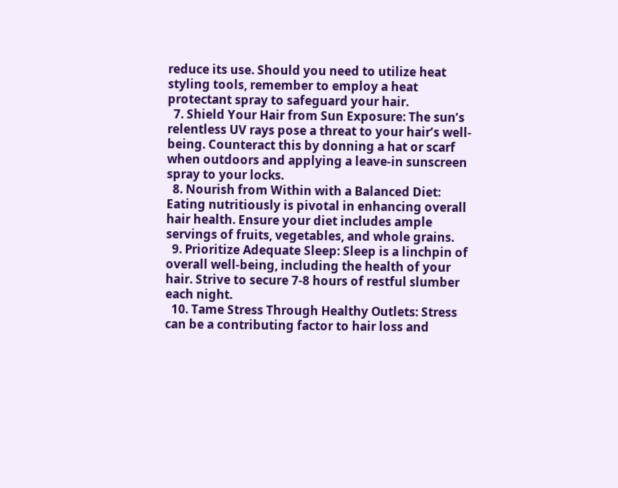reduce its use. Should you need to utilize heat styling tools, remember to employ a heat protectant spray to safeguard your hair.
  7. Shield Your Hair from Sun Exposure: The sun’s relentless UV rays pose a threat to your hair’s well-being. Counteract this by donning a hat or scarf when outdoors and applying a leave-in sunscreen spray to your locks.
  8. Nourish from Within with a Balanced Diet: Eating nutritiously is pivotal in enhancing overall hair health. Ensure your diet includes ample servings of fruits, vegetables, and whole grains.
  9. Prioritize Adequate Sleep: Sleep is a linchpin of overall well-being, including the health of your hair. Strive to secure 7-8 hours of restful slumber each night.
  10. Tame Stress Through Healthy Outlets: Stress can be a contributing factor to hair loss and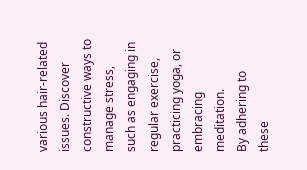various hair-related issues. Discover constructive ways to manage stress, such as engaging in regular exercise, practicing yoga, or embracing meditation.
By adhering to these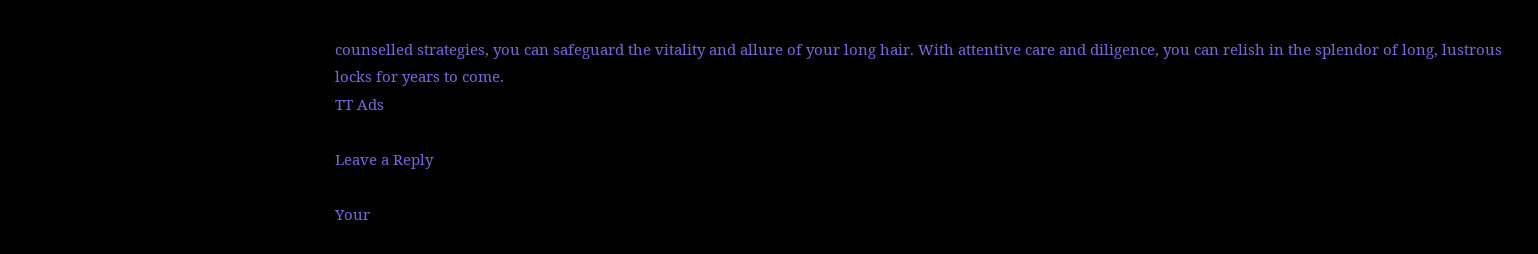counselled strategies, you can safeguard the vitality and allure of your long hair. With attentive care and diligence, you can relish in the splendor of long, lustrous locks for years to come.
TT Ads

Leave a Reply

Your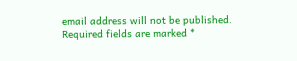email address will not be published. Required fields are marked *